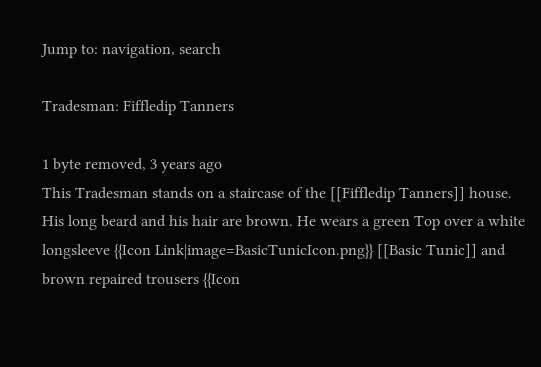Jump to: navigation, search

Tradesman: Fiffledip Tanners

1 byte removed, 3 years ago
This Tradesman stands on a staircase of the [[Fiffledip Tanners]] house. His long beard and his hair are brown. He wears a green Top over a white longsleeve {{Icon Link|image=BasicTunicIcon.png}} [[Basic Tunic]] and brown repaired trousers {{Icon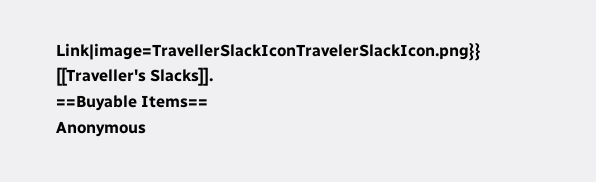Link|image=TravellerSlackIconTravelerSlackIcon.png}} [[Traveller's Slacks]].
==Buyable Items==
Anonymous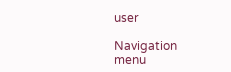user

Navigation menu